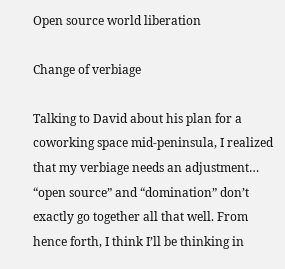Open source world liberation

Change of verbiage

Talking to David about his plan for a coworking space mid-peninsula, I realized that my verbiage needs an adjustment… “open source” and “domination” don’t exactly go together all that well. From hence forth, I think I’ll be thinking in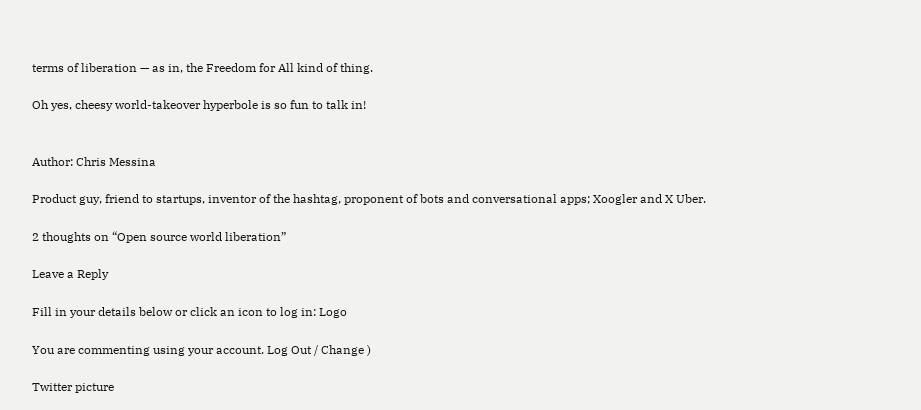terms of liberation — as in, the Freedom for All kind of thing.

Oh yes, cheesy world-takeover hyperbole is so fun to talk in!


Author: Chris Messina

Product guy, friend to startups, inventor of the hashtag, proponent of bots and conversational apps; Xoogler and X Uber.

2 thoughts on “Open source world liberation”

Leave a Reply

Fill in your details below or click an icon to log in: Logo

You are commenting using your account. Log Out / Change )

Twitter picture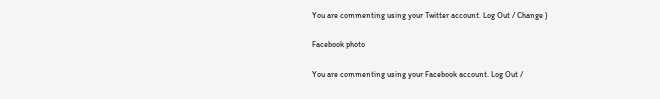You are commenting using your Twitter account. Log Out / Change )

Facebook photo

You are commenting using your Facebook account. Log Out /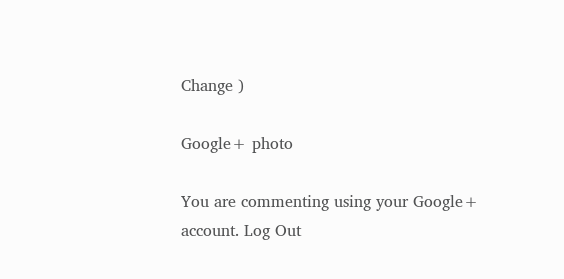Change )

Google+ photo

You are commenting using your Google+ account. Log Out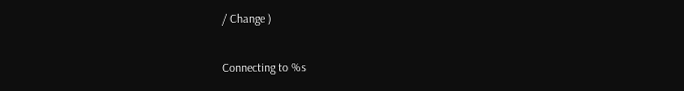/ Change )

Connecting to %s